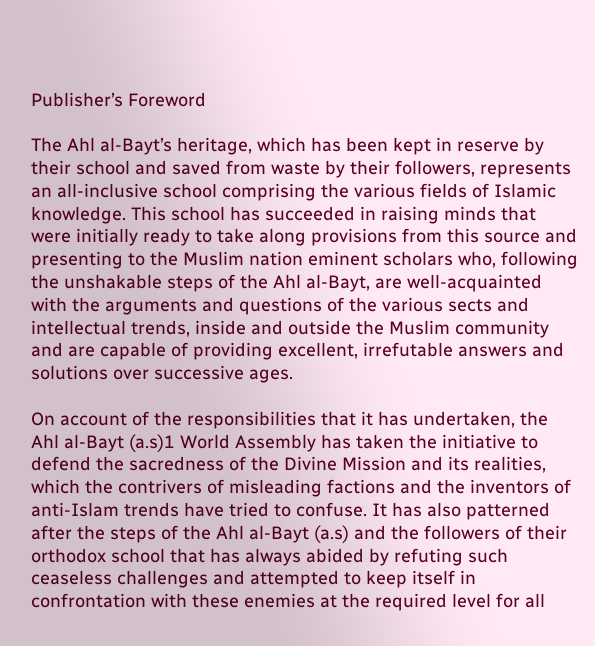Publisher’s Foreword

The Ahl al-Bayt’s heritage, which has been kept in reserve by their school and saved from waste by their followers, represents an all-inclusive school comprising the various fields of Islamic knowledge. This school has succeeded in raising minds that were initially ready to take along provisions from this source and presenting to the Muslim nation eminent scholars who, following the unshakable steps of the Ahl al-Bayt, are well-acquainted with the arguments and questions of the various sects and intellectual trends, inside and outside the Muslim community and are capable of providing excellent, irrefutable answers and solutions over successive ages.

On account of the responsibilities that it has undertaken, the Ahl al-Bayt (a.s)1 World Assembly has taken the initiative to defend the sacredness of the Divine Mission and its realities, which the contrivers of misleading factions and the inventors of anti-Islam trends have tried to confuse. It has also patterned after the steps of the Ahl al-Bayt (a.s) and the followers of their orthodox school that has always abided by refuting such ceaseless challenges and attempted to keep itself in confrontation with these enemies at the required level for all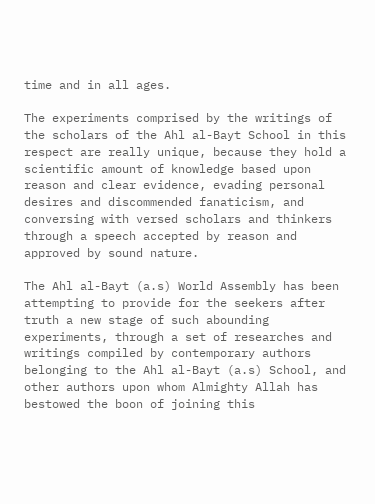time and in all ages.

The experiments comprised by the writings of the scholars of the Ahl al-Bayt School in this respect are really unique, because they hold a scientific amount of knowledge based upon reason and clear evidence, evading personal desires and discommended fanaticism, and conversing with versed scholars and thinkers through a speech accepted by reason and approved by sound nature.

The Ahl al-Bayt (a.s) World Assembly has been attempting to provide for the seekers after truth a new stage of such abounding experiments, through a set of researches and writings compiled by contemporary authors belonging to the Ahl al-Bayt (a.s) School, and other authors upon whom Almighty Allah has bestowed the boon of joining this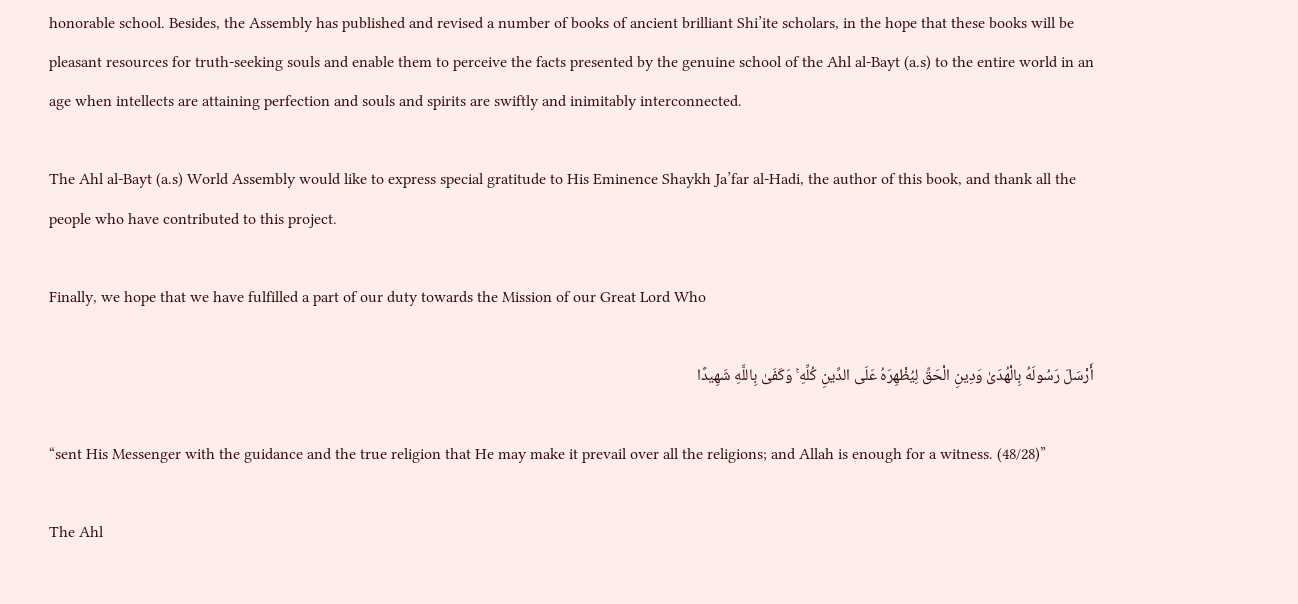honorable school. Besides, the Assembly has published and revised a number of books of ancient brilliant Shi’ite scholars, in the hope that these books will be pleasant resources for truth-seeking souls and enable them to perceive the facts presented by the genuine school of the Ahl al-Bayt (a.s) to the entire world in an age when intellects are attaining perfection and souls and spirits are swiftly and inimitably interconnected.

The Ahl al-Bayt (a.s) World Assembly would like to express special gratitude to His Eminence Shaykh Ja’far al-Hadi, the author of this book, and thank all the people who have contributed to this project.

Finally, we hope that we have fulfilled a part of our duty towards the Mission of our Great Lord Who

أَرْسَلَ رَسُولَهُ بِالْهُدَىٰ وَدِينِ الْحَقِّ لِيُظْهِرَهُ عَلَى الدِّينِ كُلِّهِ ۚ وَكَفَىٰ بِاللَّهِ شَهِيدًا

“sent His Messenger with the guidance and the true religion that He may make it prevail over all the religions; and Allah is enough for a witness. (48/28)”

The Ahl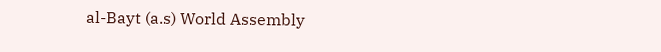al-Bayt (a.s) World Assembly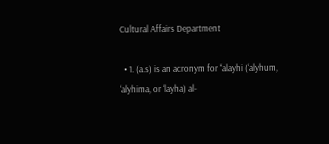Cultural Affairs Department

  • 1. (a.s) is an acronym for ‘‘alayhi (‘alyhum, ‘alyhima, or ‘layha) al-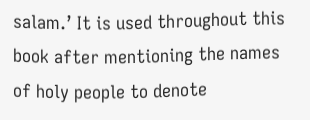salam.’ It is used throughout this book after mentioning the names of holy people to denote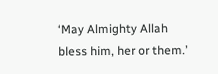‘May Almighty Allah bless him, her or them.’